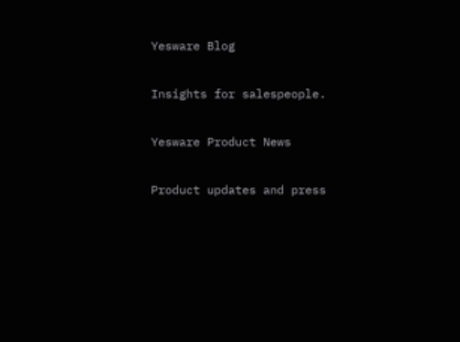Yesware Blog

Insights for salespeople.

Yesware Product News

Product updates and press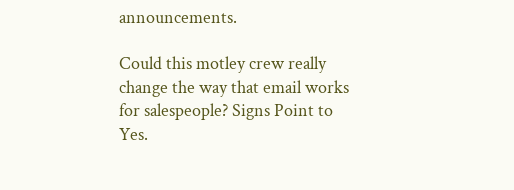announcements.

Could this motley crew really change the way that email works for salespeople? Signs Point to Yes.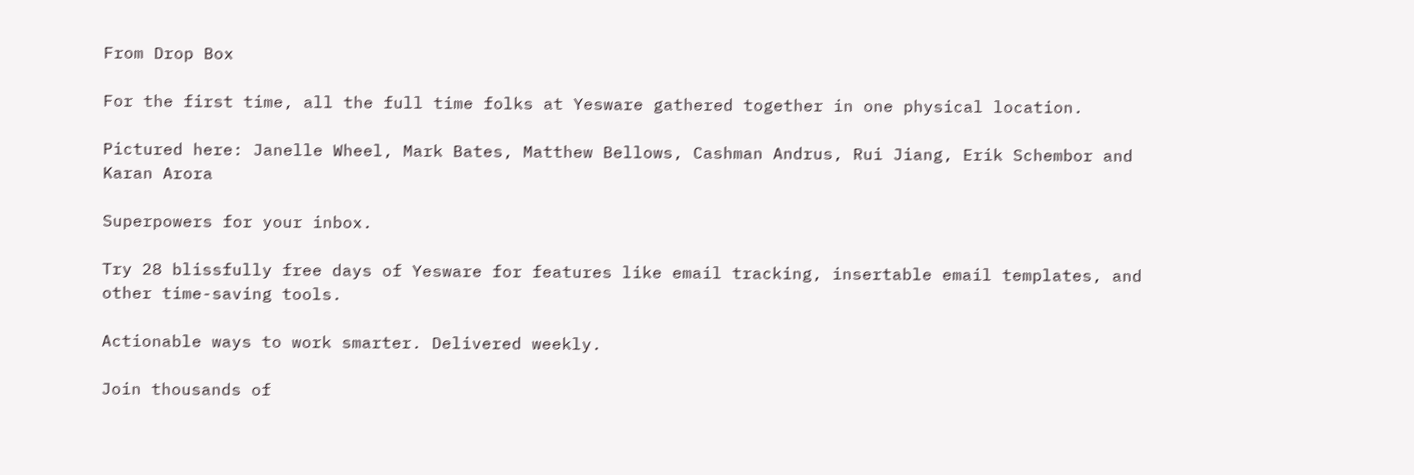From Drop Box

For the first time, all the full time folks at Yesware gathered together in one physical location.

Pictured here: Janelle Wheel, Mark Bates, Matthew Bellows, Cashman Andrus, Rui Jiang, Erik Schembor and Karan Arora

Superpowers for your inbox.

Try 28 blissfully free days of Yesware for features like email tracking, insertable email templates, and other time-saving tools.

Actionable ways to work smarter. Delivered weekly.

Join thousands of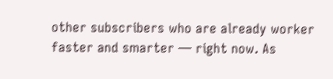other subscribers who are already worker faster and smarter — right now. As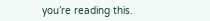you’re reading this.